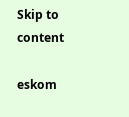Skip to content

eskom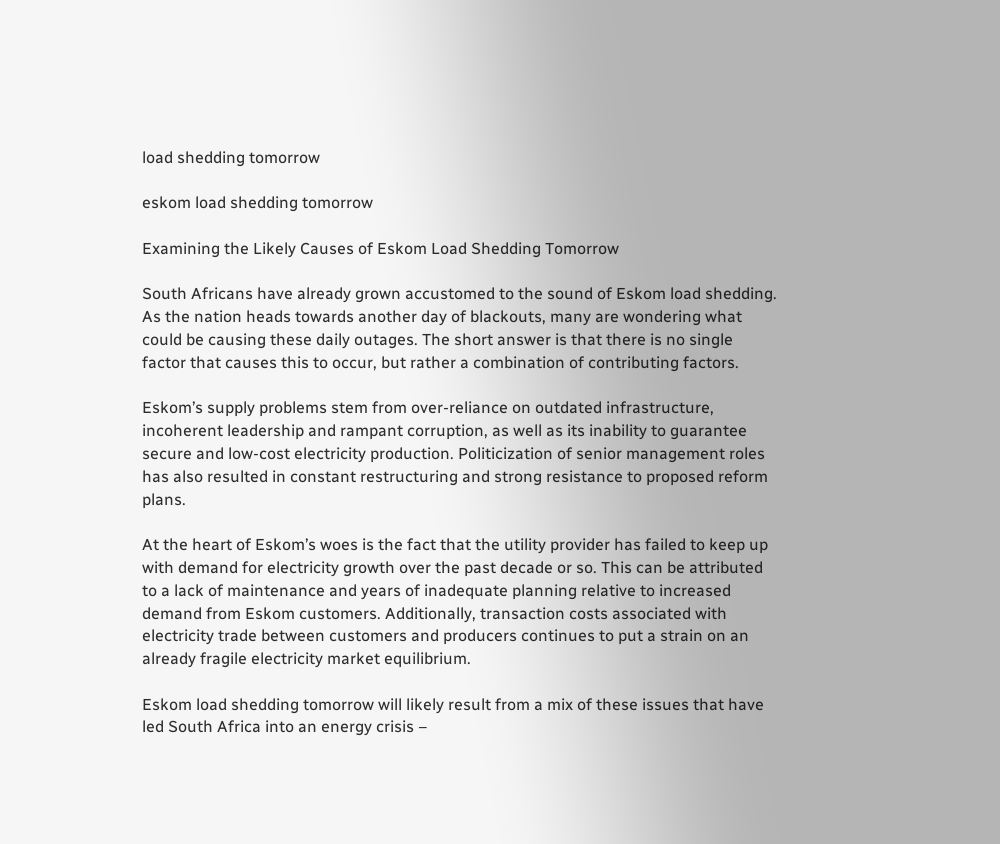load shedding tomorrow

eskom load shedding tomorrow

Examining the Likely Causes of Eskom Load Shedding Tomorrow

South Africans have already grown accustomed to the sound of Eskom load shedding. As the nation heads towards another day of blackouts, many are wondering what could be causing these daily outages. The short answer is that there is no single factor that causes this to occur, but rather a combination of contributing factors.

Eskom’s supply problems stem from over-reliance on outdated infrastructure, incoherent leadership and rampant corruption, as well as its inability to guarantee secure and low-cost electricity production. Politicization of senior management roles has also resulted in constant restructuring and strong resistance to proposed reform plans.

At the heart of Eskom’s woes is the fact that the utility provider has failed to keep up with demand for electricity growth over the past decade or so. This can be attributed to a lack of maintenance and years of inadequate planning relative to increased demand from Eskom customers. Additionally, transaction costs associated with electricity trade between customers and producers continues to put a strain on an already fragile electricity market equilibrium.

Eskom load shedding tomorrow will likely result from a mix of these issues that have led South Africa into an energy crisis –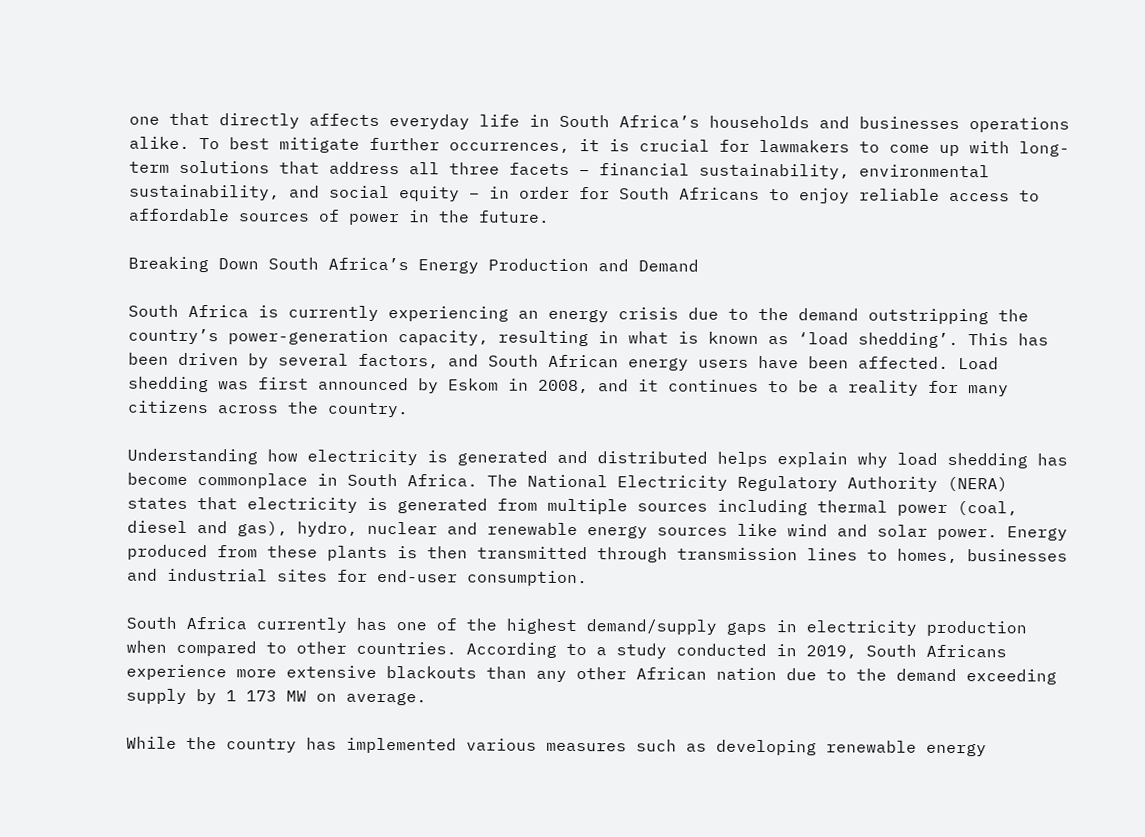one that directly affects everyday life in South Africa’s households and businesses operations alike. To best mitigate further occurrences, it is crucial for lawmakers to come up with long-term solutions that address all three facets – financial sustainability, environmental sustainability, and social equity – in order for South Africans to enjoy reliable access to affordable sources of power in the future.

Breaking Down South Africa’s Energy Production and Demand

South Africa is currently experiencing an energy crisis due to the demand outstripping the country’s power-generation capacity, resulting in what is known as ‘load shedding’. This has been driven by several factors, and South African energy users have been affected. Load shedding was first announced by Eskom in 2008, and it continues to be a reality for many citizens across the country.

Understanding how electricity is generated and distributed helps explain why load shedding has become commonplace in South Africa. The National Electricity Regulatory Authority (NERA) states that electricity is generated from multiple sources including thermal power (coal, diesel and gas), hydro, nuclear and renewable energy sources like wind and solar power. Energy produced from these plants is then transmitted through transmission lines to homes, businesses and industrial sites for end-user consumption.

South Africa currently has one of the highest demand/supply gaps in electricity production when compared to other countries. According to a study conducted in 2019, South Africans experience more extensive blackouts than any other African nation due to the demand exceeding supply by 1 173 MW on average.

While the country has implemented various measures such as developing renewable energy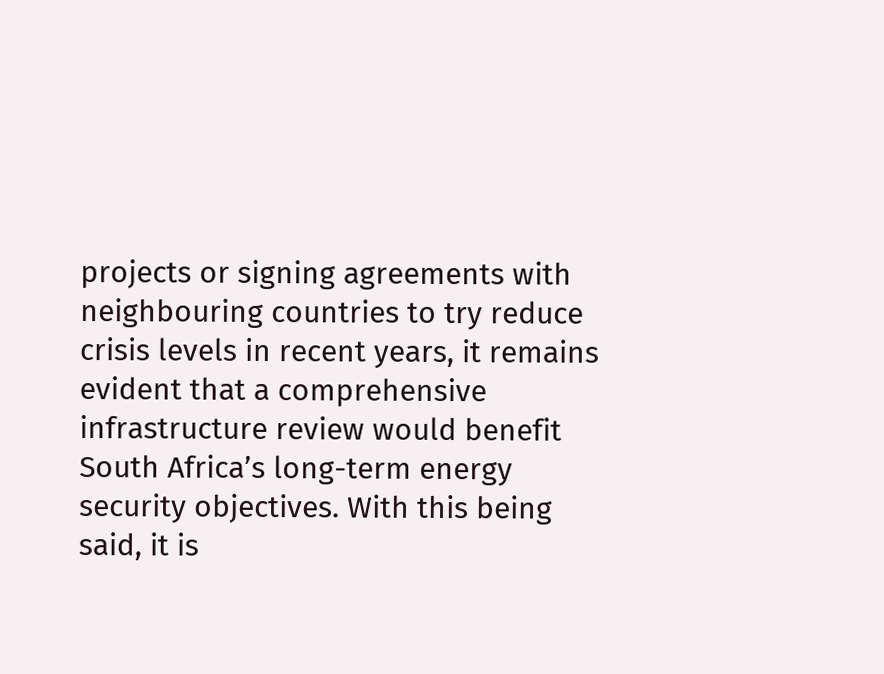projects or signing agreements with neighbouring countries to try reduce crisis levels in recent years, it remains evident that a comprehensive infrastructure review would benefit South Africa’s long-term energy security objectives. With this being said, it is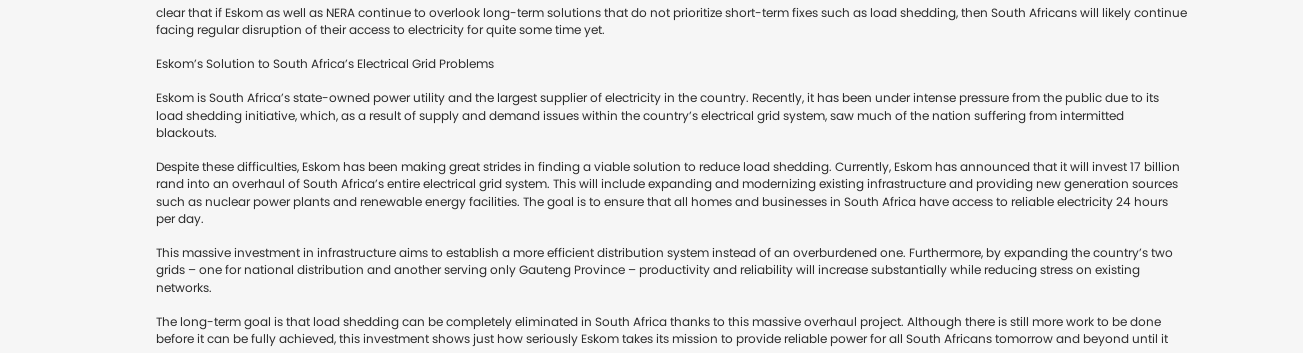clear that if Eskom as well as NERA continue to overlook long-term solutions that do not prioritize short-term fixes such as load shedding, then South Africans will likely continue facing regular disruption of their access to electricity for quite some time yet.

Eskom’s Solution to South Africa’s Electrical Grid Problems

Eskom is South Africa’s state-owned power utility and the largest supplier of electricity in the country. Recently, it has been under intense pressure from the public due to its load shedding initiative, which, as a result of supply and demand issues within the country’s electrical grid system, saw much of the nation suffering from intermitted blackouts.

Despite these difficulties, Eskom has been making great strides in finding a viable solution to reduce load shedding. Currently, Eskom has announced that it will invest 17 billion rand into an overhaul of South Africa’s entire electrical grid system. This will include expanding and modernizing existing infrastructure and providing new generation sources such as nuclear power plants and renewable energy facilities. The goal is to ensure that all homes and businesses in South Africa have access to reliable electricity 24 hours per day.

This massive investment in infrastructure aims to establish a more efficient distribution system instead of an overburdened one. Furthermore, by expanding the country’s two grids – one for national distribution and another serving only Gauteng Province – productivity and reliability will increase substantially while reducing stress on existing networks.

The long-term goal is that load shedding can be completely eliminated in South Africa thanks to this massive overhaul project. Although there is still more work to be done before it can be fully achieved, this investment shows just how seriously Eskom takes its mission to provide reliable power for all South Africans tomorrow and beyond until it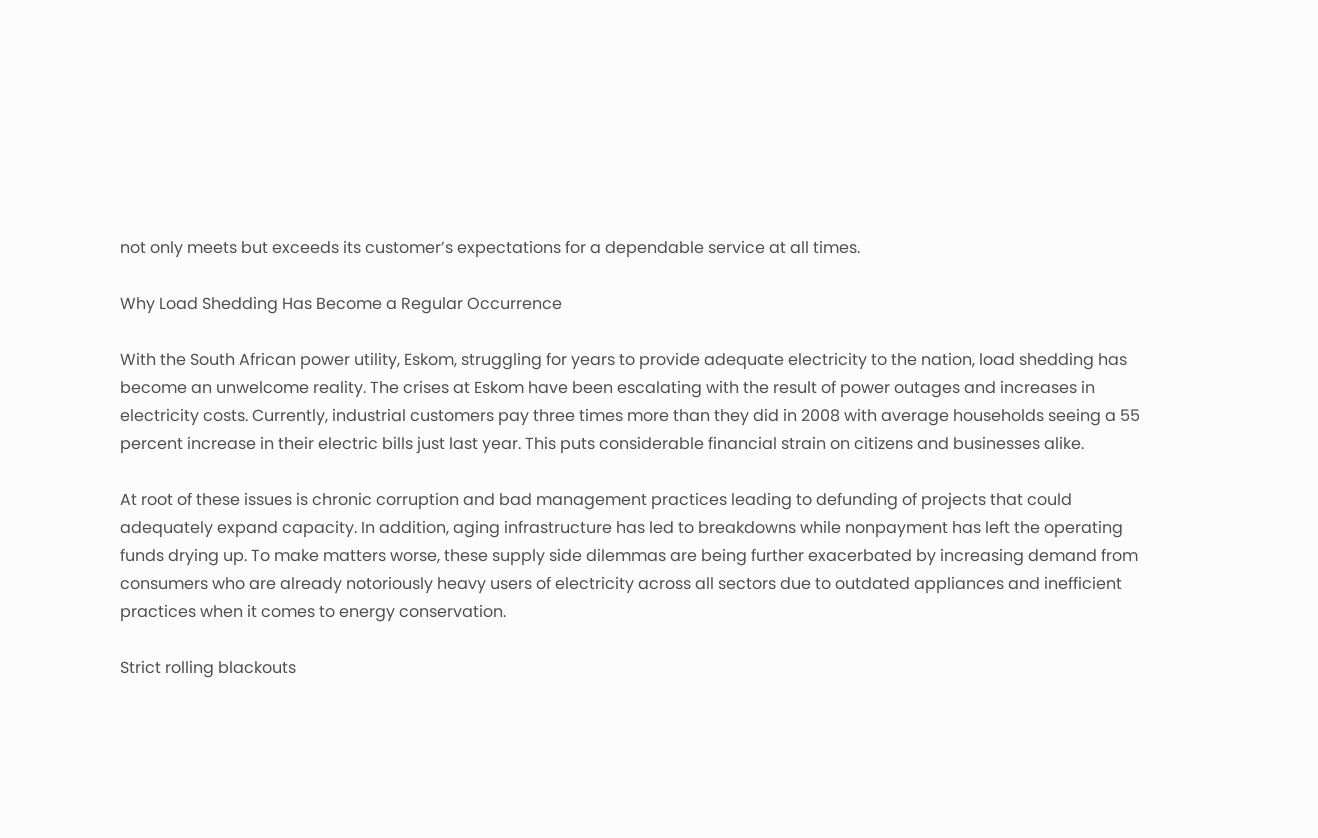not only meets but exceeds its customer’s expectations for a dependable service at all times.

Why Load Shedding Has Become a Regular Occurrence

With the South African power utility, Eskom, struggling for years to provide adequate electricity to the nation, load shedding has become an unwelcome reality. The crises at Eskom have been escalating with the result of power outages and increases in electricity costs. Currently, industrial customers pay three times more than they did in 2008 with average households seeing a 55 percent increase in their electric bills just last year. This puts considerable financial strain on citizens and businesses alike.

At root of these issues is chronic corruption and bad management practices leading to defunding of projects that could adequately expand capacity. In addition, aging infrastructure has led to breakdowns while nonpayment has left the operating funds drying up. To make matters worse, these supply side dilemmas are being further exacerbated by increasing demand from consumers who are already notoriously heavy users of electricity across all sectors due to outdated appliances and inefficient practices when it comes to energy conservation.

Strict rolling blackouts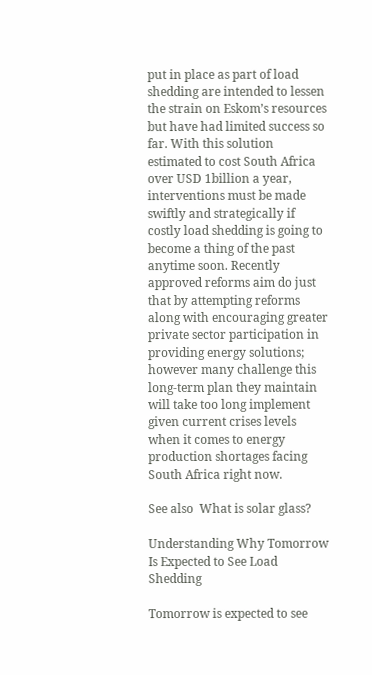put in place as part of load shedding are intended to lessen the strain on Eskom’s resources but have had limited success so far. With this solution estimated to cost South Africa over USD 1billion a year, interventions must be made swiftly and strategically if costly load shedding is going to become a thing of the past anytime soon. Recently approved reforms aim do just that by attempting reforms along with encouraging greater private sector participation in providing energy solutions; however many challenge this long-term plan they maintain will take too long implement given current crises levels when it comes to energy production shortages facing South Africa right now.

See also  What is solar glass?

Understanding Why Tomorrow Is Expected to See Load Shedding

Tomorrow is expected to see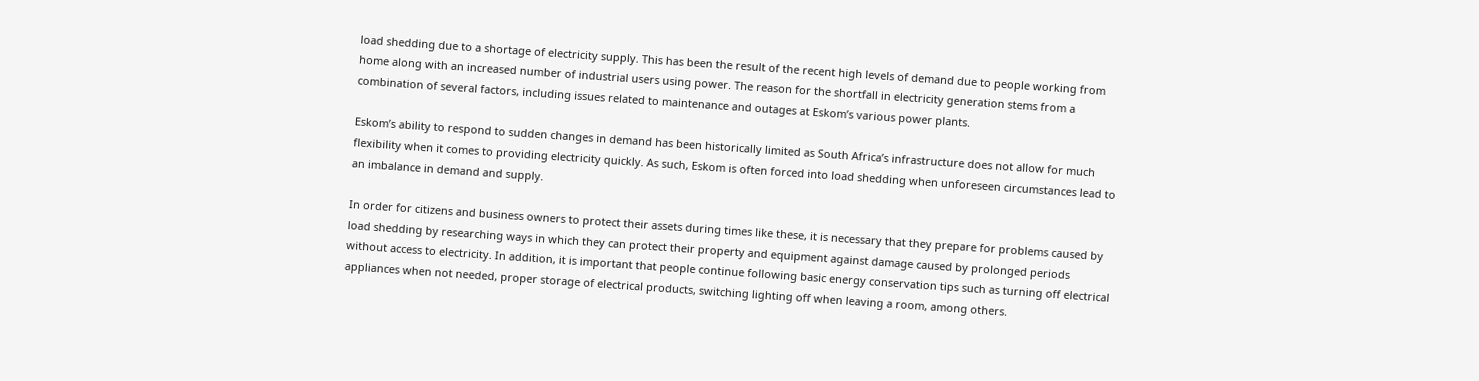load shedding due to a shortage of electricity supply. This has been the result of the recent high levels of demand due to people working from home along with an increased number of industrial users using power. The reason for the shortfall in electricity generation stems from a combination of several factors, including issues related to maintenance and outages at Eskom’s various power plants.

Eskom’s ability to respond to sudden changes in demand has been historically limited as South Africa’s infrastructure does not allow for much flexibility when it comes to providing electricity quickly. As such, Eskom is often forced into load shedding when unforeseen circumstances lead to an imbalance in demand and supply.

In order for citizens and business owners to protect their assets during times like these, it is necessary that they prepare for problems caused by load shedding by researching ways in which they can protect their property and equipment against damage caused by prolonged periods without access to electricity. In addition, it is important that people continue following basic energy conservation tips such as turning off electrical appliances when not needed, proper storage of electrical products, switching lighting off when leaving a room, among others.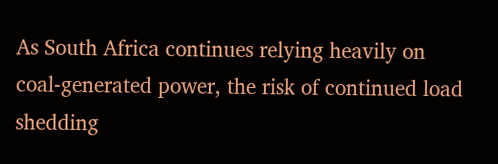As South Africa continues relying heavily on coal-generated power, the risk of continued load shedding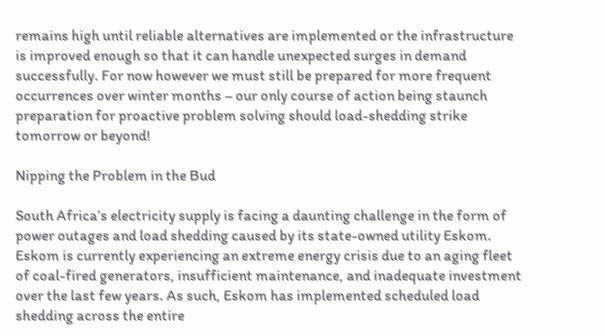remains high until reliable alternatives are implemented or the infrastructure is improved enough so that it can handle unexpected surges in demand successfully. For now however we must still be prepared for more frequent occurrences over winter months – our only course of action being staunch preparation for proactive problem solving should load-shedding strike tomorrow or beyond!

Nipping the Problem in the Bud

South Africa’s electricity supply is facing a daunting challenge in the form of power outages and load shedding caused by its state-owned utility Eskom. Eskom is currently experiencing an extreme energy crisis due to an aging fleet of coal-fired generators, insufficient maintenance, and inadequate investment over the last few years. As such, Eskom has implemented scheduled load shedding across the entire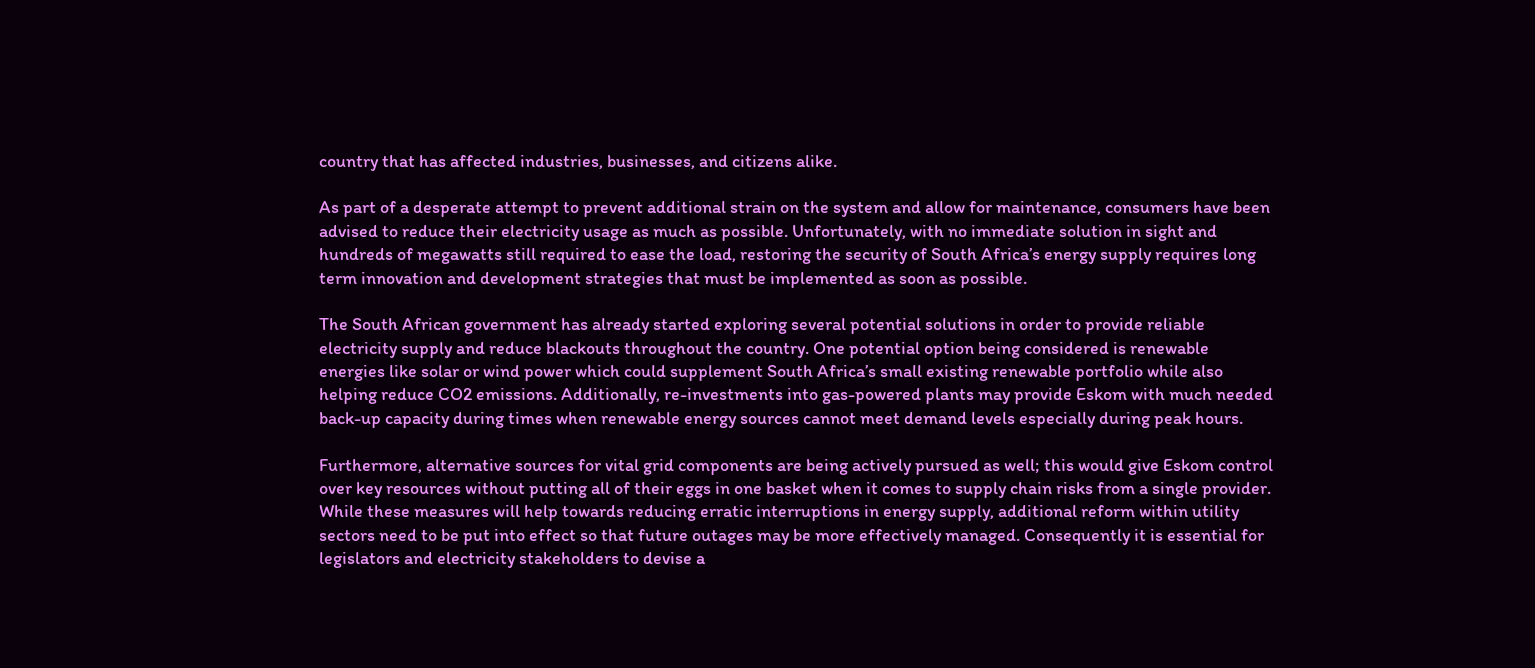country that has affected industries, businesses, and citizens alike.

As part of a desperate attempt to prevent additional strain on the system and allow for maintenance, consumers have been advised to reduce their electricity usage as much as possible. Unfortunately, with no immediate solution in sight and hundreds of megawatts still required to ease the load, restoring the security of South Africa’s energy supply requires long term innovation and development strategies that must be implemented as soon as possible.

The South African government has already started exploring several potential solutions in order to provide reliable electricity supply and reduce blackouts throughout the country. One potential option being considered is renewable energies like solar or wind power which could supplement South Africa’s small existing renewable portfolio while also helping reduce CO2 emissions. Additionally, re-investments into gas-powered plants may provide Eskom with much needed back-up capacity during times when renewable energy sources cannot meet demand levels especially during peak hours.

Furthermore, alternative sources for vital grid components are being actively pursued as well; this would give Eskom control over key resources without putting all of their eggs in one basket when it comes to supply chain risks from a single provider. While these measures will help towards reducing erratic interruptions in energy supply, additional reform within utility sectors need to be put into effect so that future outages may be more effectively managed. Consequently it is essential for legislators and electricity stakeholders to devise a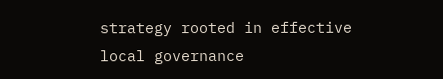strategy rooted in effective local governance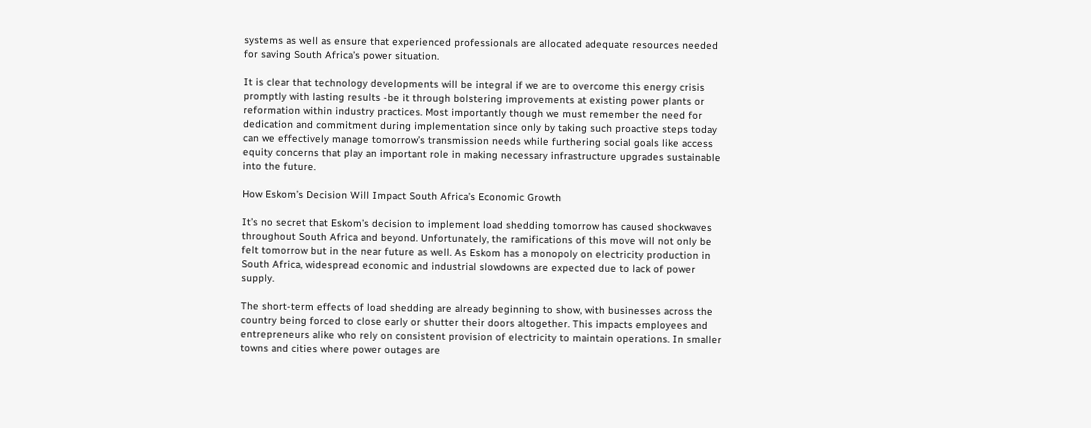systems as well as ensure that experienced professionals are allocated adequate resources needed for saving South Africa’s power situation.

It is clear that technology developments will be integral if we are to overcome this energy crisis promptly with lasting results -be it through bolstering improvements at existing power plants or reformation within industry practices. Most importantly though we must remember the need for dedication and commitment during implementation since only by taking such proactive steps today can we effectively manage tomorrow’s transmission needs while furthering social goals like access equity concerns that play an important role in making necessary infrastructure upgrades sustainable into the future.

How Eskom’s Decision Will Impact South Africa’s Economic Growth

It’s no secret that Eskom’s decision to implement load shedding tomorrow has caused shockwaves throughout South Africa and beyond. Unfortunately, the ramifications of this move will not only be felt tomorrow but in the near future as well. As Eskom has a monopoly on electricity production in South Africa, widespread economic and industrial slowdowns are expected due to lack of power supply.

The short-term effects of load shedding are already beginning to show, with businesses across the country being forced to close early or shutter their doors altogether. This impacts employees and entrepreneurs alike who rely on consistent provision of electricity to maintain operations. In smaller towns and cities where power outages are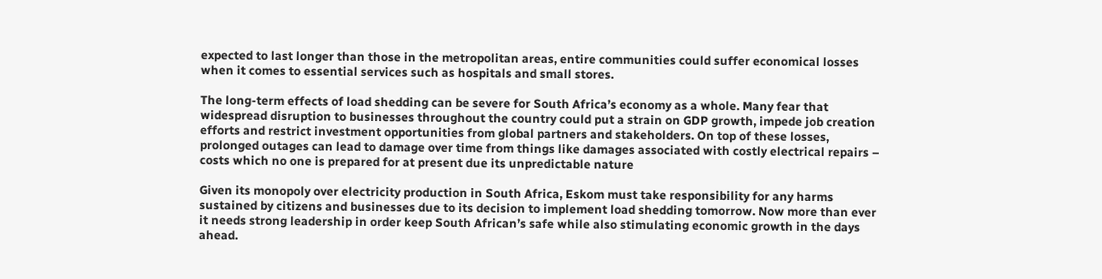expected to last longer than those in the metropolitan areas, entire communities could suffer economical losses when it comes to essential services such as hospitals and small stores.

The long-term effects of load shedding can be severe for South Africa’s economy as a whole. Many fear that widespread disruption to businesses throughout the country could put a strain on GDP growth, impede job creation efforts and restrict investment opportunities from global partners and stakeholders. On top of these losses, prolonged outages can lead to damage over time from things like damages associated with costly electrical repairs – costs which no one is prepared for at present due its unpredictable nature

Given its monopoly over electricity production in South Africa, Eskom must take responsibility for any harms sustained by citizens and businesses due to its decision to implement load shedding tomorrow. Now more than ever it needs strong leadership in order keep South African’s safe while also stimulating economic growth in the days ahead.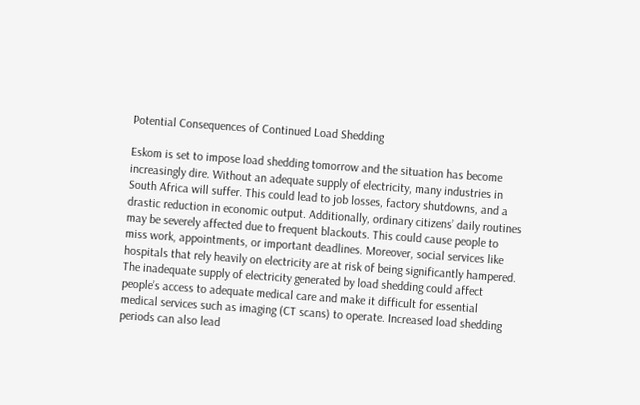Potential Consequences of Continued Load Shedding

Eskom is set to impose load shedding tomorrow and the situation has become increasingly dire. Without an adequate supply of electricity, many industries in South Africa will suffer. This could lead to job losses, factory shutdowns, and a drastic reduction in economic output. Additionally, ordinary citizens’ daily routines may be severely affected due to frequent blackouts. This could cause people to miss work, appointments, or important deadlines. Moreover, social services like hospitals that rely heavily on electricity are at risk of being significantly hampered. The inadequate supply of electricity generated by load shedding could affect people’s access to adequate medical care and make it difficult for essential medical services such as imaging (CT scans) to operate. Increased load shedding periods can also lead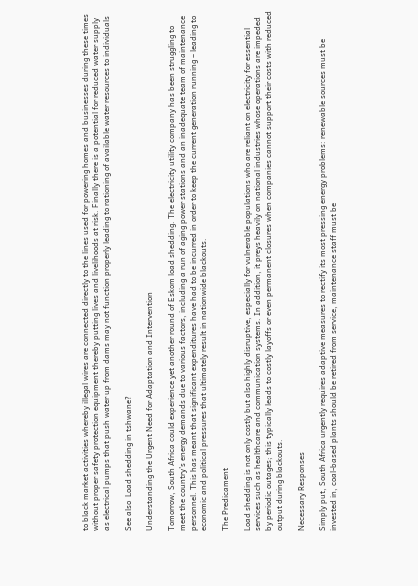to black market activities whereby illegal wires are connected directly to the lines used for powering homes and businesses during these times without proper safety protection equipment thereby putting lives and livelihoods at risk. Finally there is a potential for reduced water supply as electrical pumps that push water up from dams may not function properly leading to rationing of available water resources to individuals

See also  Load shedding in tshwane?

Understanding the Urgent Need for Adaptation and Intervention

Tomorrow, South Africa could experience yet another round of Eskom load shedding. The electricity utility company has been struggling to meet the country’s energy demands due to various factors, including a run of aging power stations and an inadequate team of maintenance personnel. This has meant that significant expenditures have had to be incurred in order to keep the current generation running – leading to economic and political pressures that ultimately result in nationwide blackouts.

The Predicament

Load shedding is not only costly but also highly disruptive, especially for vulnerable populations who are reliant on electricity for essential services such as healthcare and communication systems. In addition, it preys heavily on national industries whose operations are impeded by periodic outages; this typically leads to costly layoffs or even permanent closures when companies cannot support their costs with reduced output during blackouts.

Necessary Responses

Simply put, South Africa urgently requires adaptive measures to rectify its most pressing energy problems: renewable sources must be invested in, coal-based plants should be retired from service, maintenance staff must be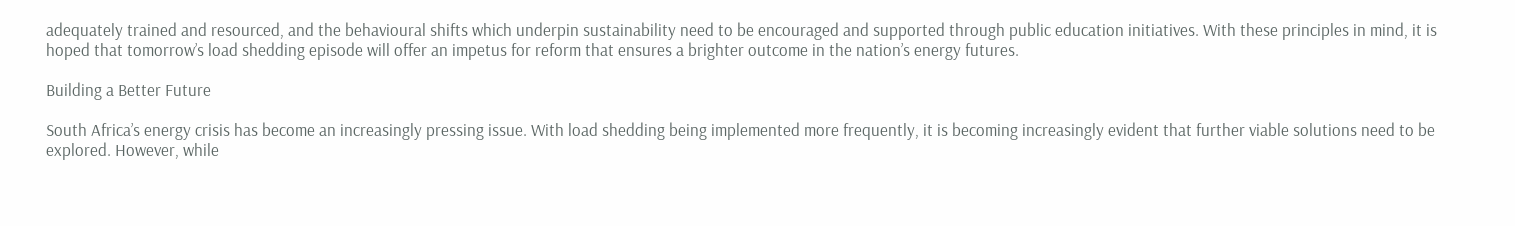adequately trained and resourced, and the behavioural shifts which underpin sustainability need to be encouraged and supported through public education initiatives. With these principles in mind, it is hoped that tomorrow’s load shedding episode will offer an impetus for reform that ensures a brighter outcome in the nation’s energy futures.

Building a Better Future

South Africa’s energy crisis has become an increasingly pressing issue. With load shedding being implemented more frequently, it is becoming increasingly evident that further viable solutions need to be explored. However, while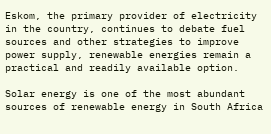Eskom, the primary provider of electricity in the country, continues to debate fuel sources and other strategies to improve power supply, renewable energies remain a practical and readily available option.

Solar energy is one of the most abundant sources of renewable energy in South Africa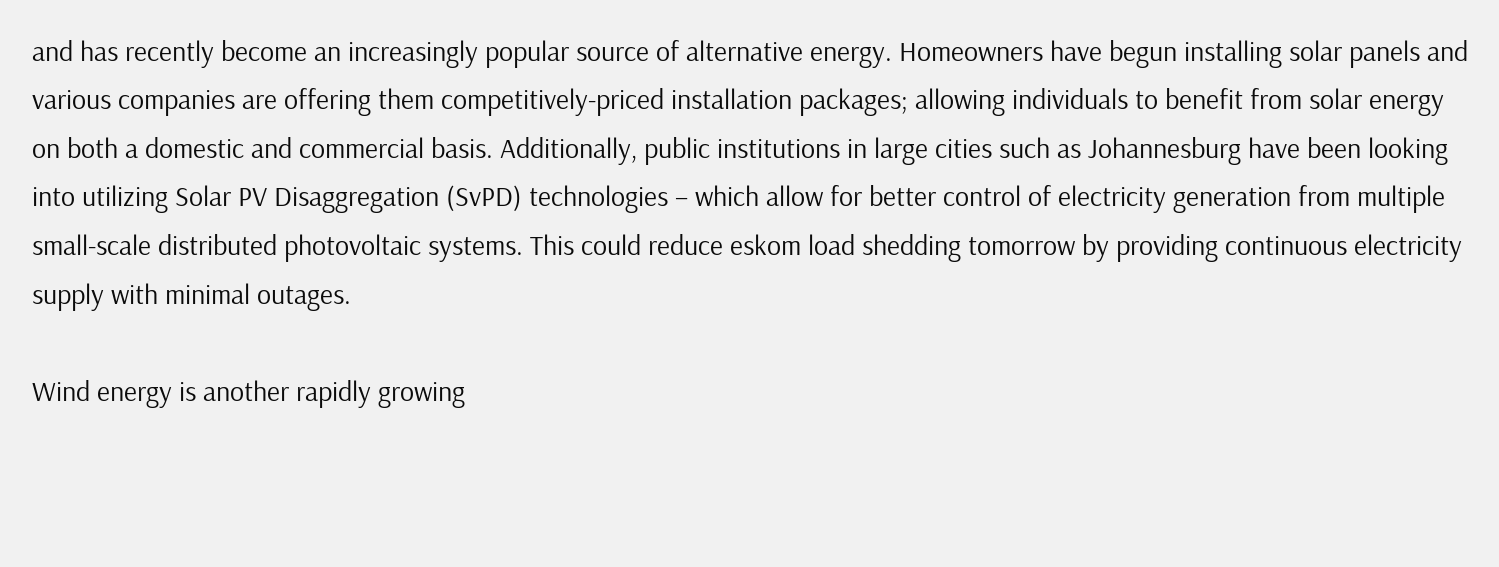and has recently become an increasingly popular source of alternative energy. Homeowners have begun installing solar panels and various companies are offering them competitively-priced installation packages; allowing individuals to benefit from solar energy on both a domestic and commercial basis. Additionally, public institutions in large cities such as Johannesburg have been looking into utilizing Solar PV Disaggregation (SvPD) technologies – which allow for better control of electricity generation from multiple small-scale distributed photovoltaic systems. This could reduce eskom load shedding tomorrow by providing continuous electricity supply with minimal outages.

Wind energy is another rapidly growing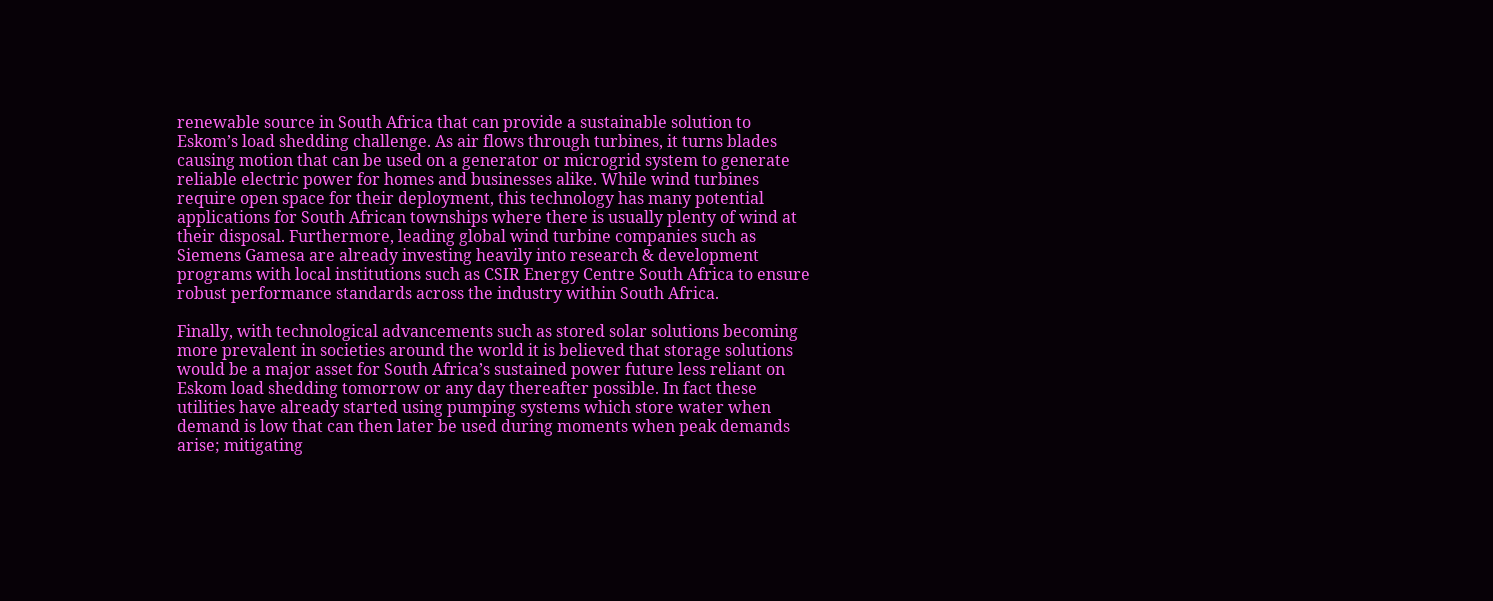renewable source in South Africa that can provide a sustainable solution to Eskom’s load shedding challenge. As air flows through turbines, it turns blades causing motion that can be used on a generator or microgrid system to generate reliable electric power for homes and businesses alike. While wind turbines require open space for their deployment, this technology has many potential applications for South African townships where there is usually plenty of wind at their disposal. Furthermore, leading global wind turbine companies such as Siemens Gamesa are already investing heavily into research & development programs with local institutions such as CSIR Energy Centre South Africa to ensure robust performance standards across the industry within South Africa.

Finally, with technological advancements such as stored solar solutions becoming more prevalent in societies around the world it is believed that storage solutions would be a major asset for South Africa’s sustained power future less reliant on Eskom load shedding tomorrow or any day thereafter possible. In fact these utilities have already started using pumping systems which store water when demand is low that can then later be used during moments when peak demands arise; mitigating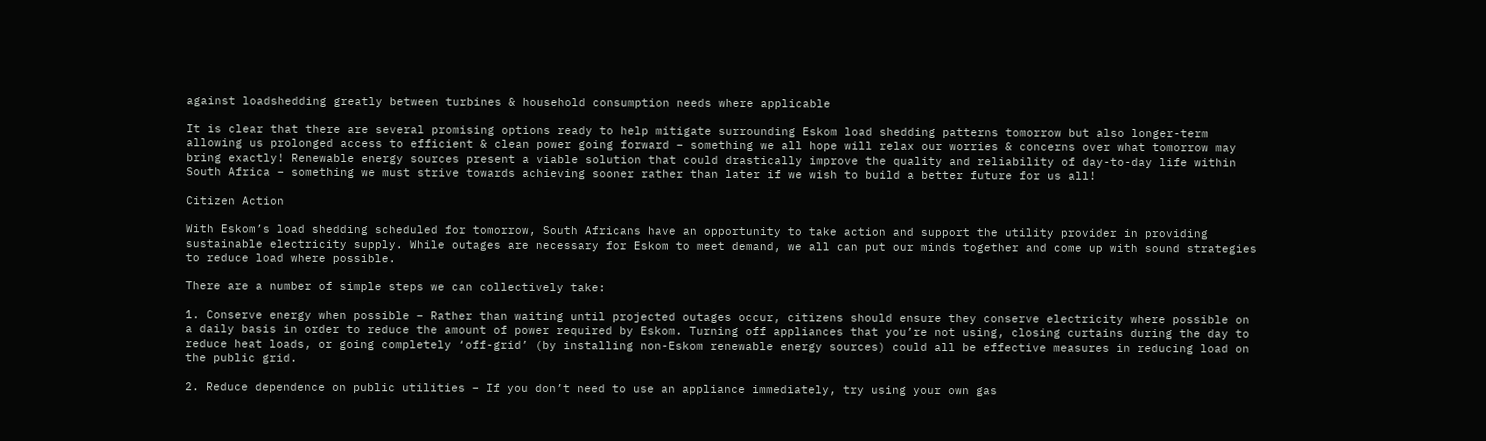against loadshedding greatly between turbines & household consumption needs where applicable

It is clear that there are several promising options ready to help mitigate surrounding Eskom load shedding patterns tomorrow but also longer-term allowing us prolonged access to efficient & clean power going forward – something we all hope will relax our worries & concerns over what tomorrow may bring exactly! Renewable energy sources present a viable solution that could drastically improve the quality and reliability of day-to-day life within South Africa – something we must strive towards achieving sooner rather than later if we wish to build a better future for us all!

Citizen Action

With Eskom’s load shedding scheduled for tomorrow, South Africans have an opportunity to take action and support the utility provider in providing sustainable electricity supply. While outages are necessary for Eskom to meet demand, we all can put our minds together and come up with sound strategies to reduce load where possible.

There are a number of simple steps we can collectively take:

1. Conserve energy when possible – Rather than waiting until projected outages occur, citizens should ensure they conserve electricity where possible on a daily basis in order to reduce the amount of power required by Eskom. Turning off appliances that you’re not using, closing curtains during the day to reduce heat loads, or going completely ‘off-grid’ (by installing non-Eskom renewable energy sources) could all be effective measures in reducing load on the public grid.

2. Reduce dependence on public utilities – If you don’t need to use an appliance immediately, try using your own gas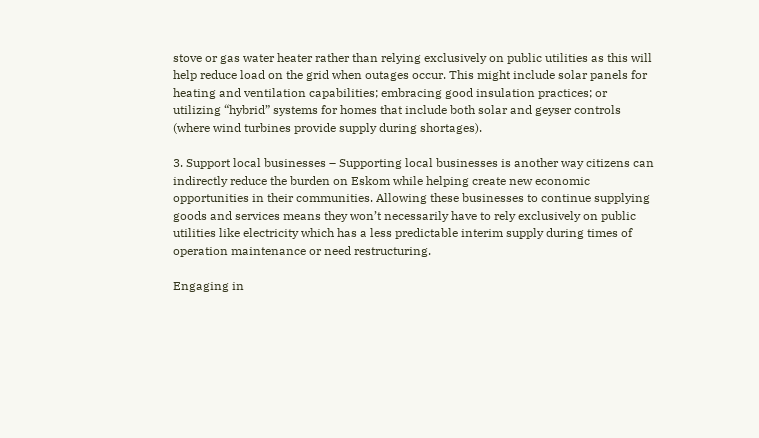stove or gas water heater rather than relying exclusively on public utilities as this will help reduce load on the grid when outages occur. This might include solar panels for heating and ventilation capabilities; embracing good insulation practices; or utilizing “hybrid” systems for homes that include both solar and geyser controls (where wind turbines provide supply during shortages).

3. Support local businesses – Supporting local businesses is another way citizens can indirectly reduce the burden on Eskom while helping create new economic opportunities in their communities. Allowing these businesses to continue supplying goods and services means they won’t necessarily have to rely exclusively on public utilities like electricity which has a less predictable interim supply during times of operation maintenance or need restructuring.

Engaging in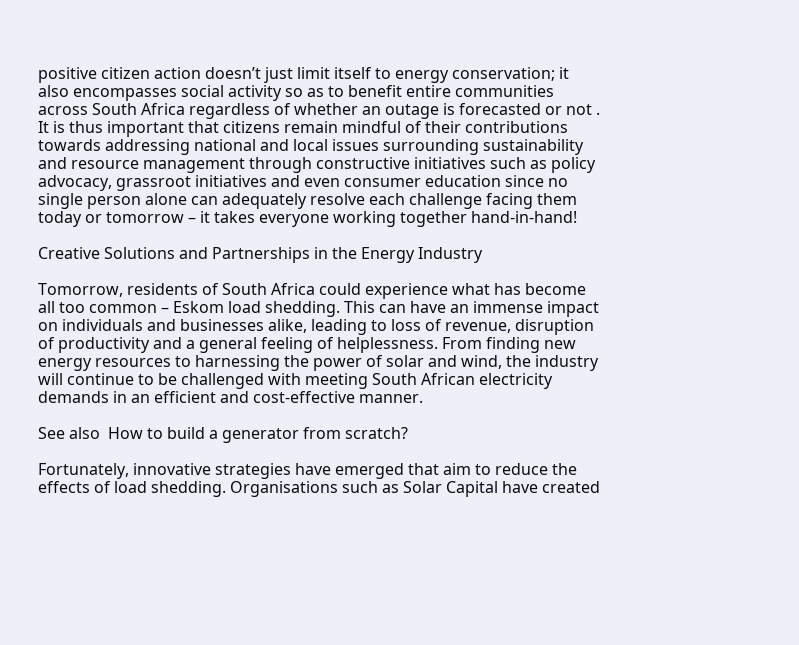positive citizen action doesn’t just limit itself to energy conservation; it also encompasses social activity so as to benefit entire communities across South Africa regardless of whether an outage is forecasted or not . It is thus important that citizens remain mindful of their contributions towards addressing national and local issues surrounding sustainability and resource management through constructive initiatives such as policy advocacy, grassroot initiatives and even consumer education since no single person alone can adequately resolve each challenge facing them today or tomorrow – it takes everyone working together hand-in-hand!

Creative Solutions and Partnerships in the Energy Industry

Tomorrow, residents of South Africa could experience what has become all too common – Eskom load shedding. This can have an immense impact on individuals and businesses alike, leading to loss of revenue, disruption of productivity and a general feeling of helplessness. From finding new energy resources to harnessing the power of solar and wind, the industry will continue to be challenged with meeting South African electricity demands in an efficient and cost-effective manner.

See also  How to build a generator from scratch?

Fortunately, innovative strategies have emerged that aim to reduce the effects of load shedding. Organisations such as Solar Capital have created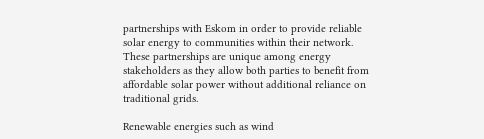partnerships with Eskom in order to provide reliable solar energy to communities within their network. These partnerships are unique among energy stakeholders as they allow both parties to benefit from affordable solar power without additional reliance on traditional grids.

Renewable energies such as wind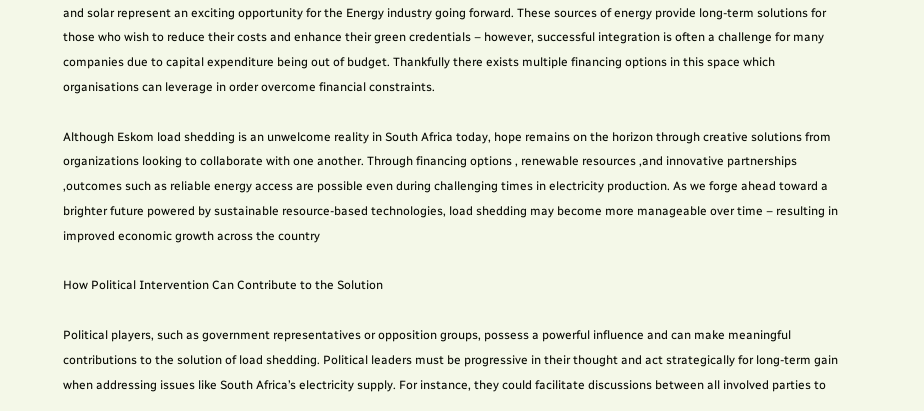and solar represent an exciting opportunity for the Energy industry going forward. These sources of energy provide long-term solutions for those who wish to reduce their costs and enhance their green credentials – however, successful integration is often a challenge for many companies due to capital expenditure being out of budget. Thankfully there exists multiple financing options in this space which organisations can leverage in order overcome financial constraints.

Although Eskom load shedding is an unwelcome reality in South Africa today, hope remains on the horizon through creative solutions from organizations looking to collaborate with one another. Through financing options , renewable resources ,and innovative partnerships ,outcomes such as reliable energy access are possible even during challenging times in electricity production. As we forge ahead toward a brighter future powered by sustainable resource-based technologies, load shedding may become more manageable over time – resulting in improved economic growth across the country

How Political Intervention Can Contribute to the Solution

Political players, such as government representatives or opposition groups, possess a powerful influence and can make meaningful contributions to the solution of load shedding. Political leaders must be progressive in their thought and act strategically for long-term gain when addressing issues like South Africa’s electricity supply. For instance, they could facilitate discussions between all involved parties to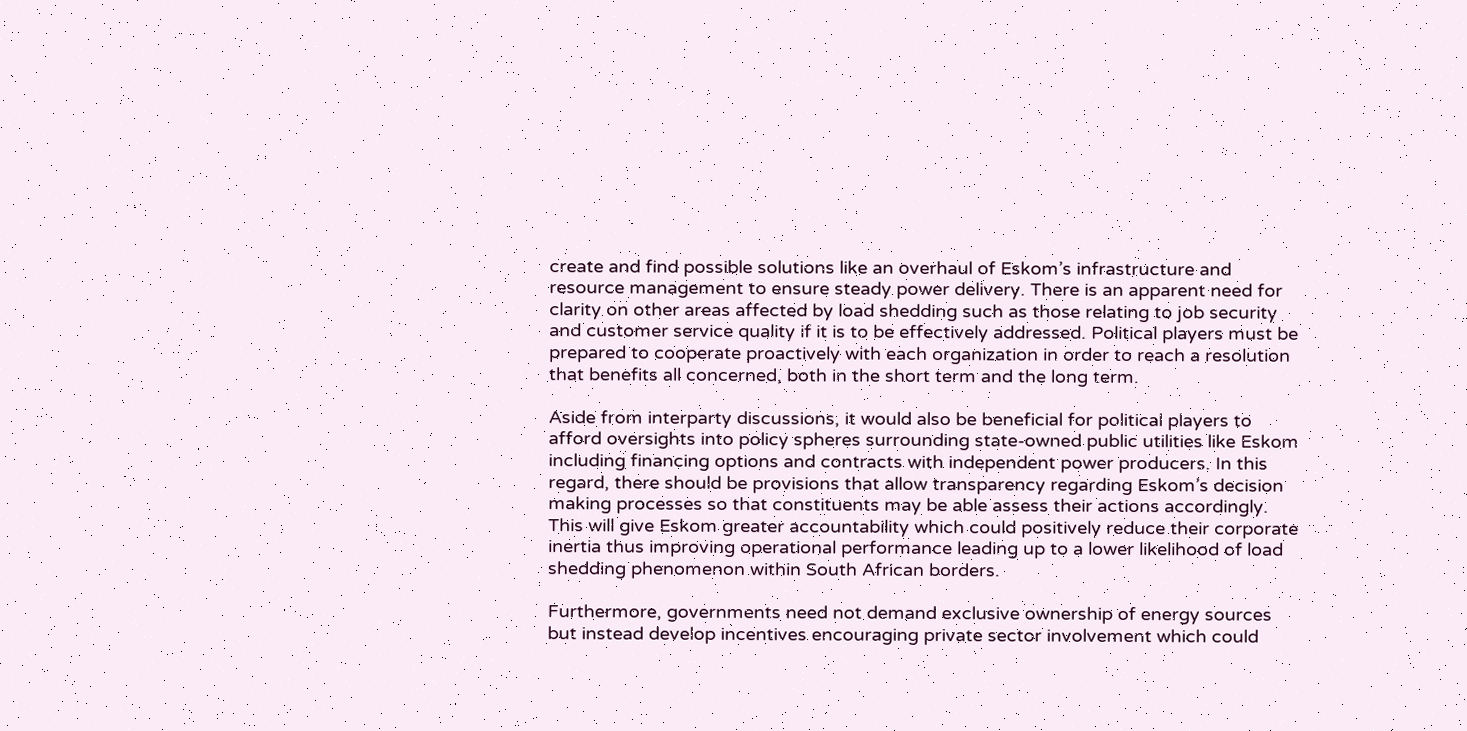create and find possible solutions like an overhaul of Eskom’s infrastructure and resource management to ensure steady power delivery. There is an apparent need for clarity on other areas affected by load shedding such as those relating to job security and customer service quality if it is to be effectively addressed. Political players must be prepared to cooperate proactively with each organization in order to reach a resolution that benefits all concerned, both in the short term and the long term.

Aside from interparty discussions, it would also be beneficial for political players to afford oversights into policy spheres surrounding state-owned public utilities like Eskom including financing options and contracts with independent power producers. In this regard, there should be provisions that allow transparency regarding Eskom’s decision making processes so that constituents may be able assess their actions accordingly. This will give Eskom greater accountability which could positively reduce their corporate inertia thus improving operational performance leading up to a lower likelihood of load shedding phenomenon within South African borders.

Furthermore, governments need not demand exclusive ownership of energy sources but instead develop incentives encouraging private sector involvement which could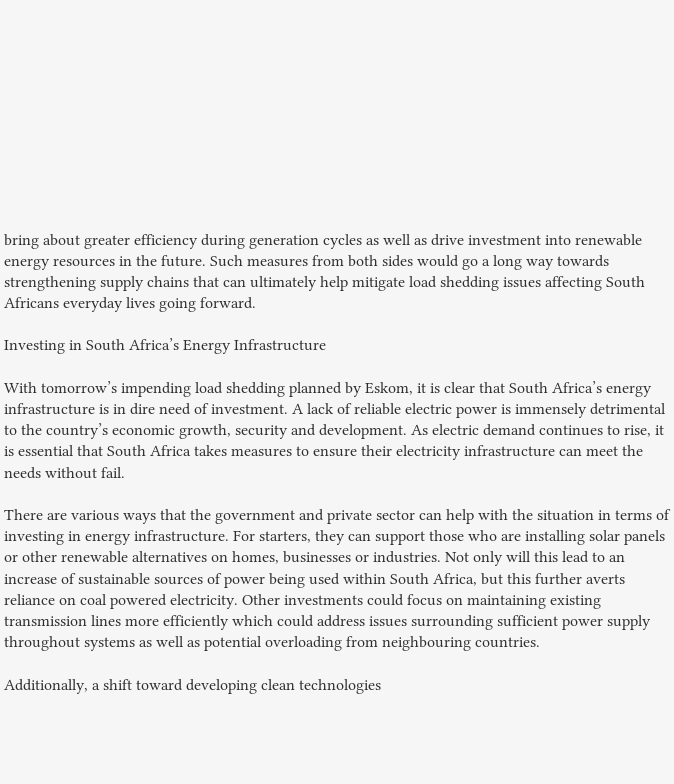bring about greater efficiency during generation cycles as well as drive investment into renewable energy resources in the future. Such measures from both sides would go a long way towards strengthening supply chains that can ultimately help mitigate load shedding issues affecting South Africans everyday lives going forward.

Investing in South Africa’s Energy Infrastructure

With tomorrow’s impending load shedding planned by Eskom, it is clear that South Africa’s energy infrastructure is in dire need of investment. A lack of reliable electric power is immensely detrimental to the country’s economic growth, security and development. As electric demand continues to rise, it is essential that South Africa takes measures to ensure their electricity infrastructure can meet the needs without fail.

There are various ways that the government and private sector can help with the situation in terms of investing in energy infrastructure. For starters, they can support those who are installing solar panels or other renewable alternatives on homes, businesses or industries. Not only will this lead to an increase of sustainable sources of power being used within South Africa, but this further averts reliance on coal powered electricity. Other investments could focus on maintaining existing transmission lines more efficiently which could address issues surrounding sufficient power supply throughout systems as well as potential overloading from neighbouring countries.

Additionally, a shift toward developing clean technologies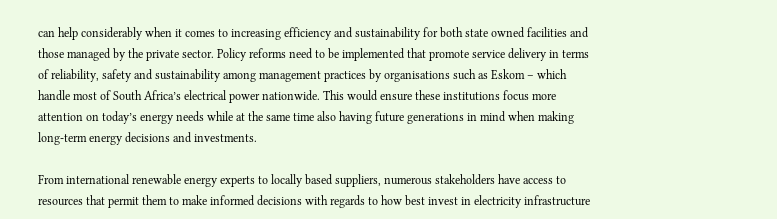can help considerably when it comes to increasing efficiency and sustainability for both state owned facilities and those managed by the private sector. Policy reforms need to be implemented that promote service delivery in terms of reliability, safety and sustainability among management practices by organisations such as Eskom – which handle most of South Africa’s electrical power nationwide. This would ensure these institutions focus more attention on today’s energy needs while at the same time also having future generations in mind when making long-term energy decisions and investments.

From international renewable energy experts to locally based suppliers, numerous stakeholders have access to resources that permit them to make informed decisions with regards to how best invest in electricity infrastructure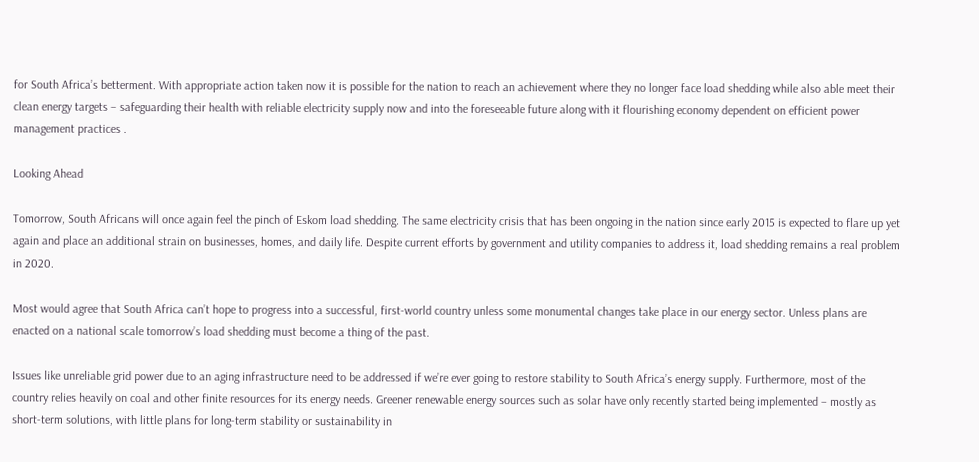for South Africa’s betterment. With appropriate action taken now it is possible for the nation to reach an achievement where they no longer face load shedding while also able meet their clean energy targets – safeguarding their health with reliable electricity supply now and into the foreseeable future along with it flourishing economy dependent on efficient power management practices .

Looking Ahead

Tomorrow, South Africans will once again feel the pinch of Eskom load shedding. The same electricity crisis that has been ongoing in the nation since early 2015 is expected to flare up yet again and place an additional strain on businesses, homes, and daily life. Despite current efforts by government and utility companies to address it, load shedding remains a real problem in 2020.

Most would agree that South Africa can’t hope to progress into a successful, first-world country unless some monumental changes take place in our energy sector. Unless plans are enacted on a national scale tomorrow’s load shedding must become a thing of the past.

Issues like unreliable grid power due to an aging infrastructure need to be addressed if we’re ever going to restore stability to South Africa’s energy supply. Furthermore, most of the country relies heavily on coal and other finite resources for its energy needs. Greener renewable energy sources such as solar have only recently started being implemented – mostly as short-term solutions, with little plans for long-term stability or sustainability in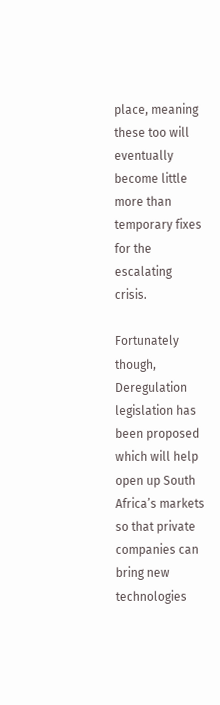place, meaning these too will eventually become little more than temporary fixes for the escalating crisis.

Fortunately though, Deregulation legislation has been proposed which will help open up South Africa’s markets so that private companies can bring new technologies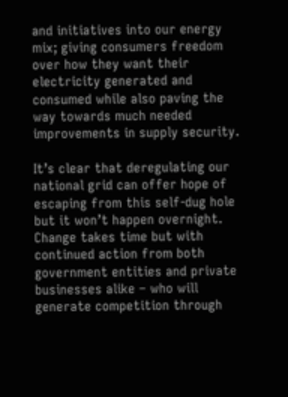and initiatives into our energy mix; giving consumers freedom over how they want their electricity generated and consumed while also paving the way towards much needed improvements in supply security.

It’s clear that deregulating our national grid can offer hope of escaping from this self-dug hole but it won’t happen overnight. Change takes time but with continued action from both government entities and private businesses alike – who will generate competition through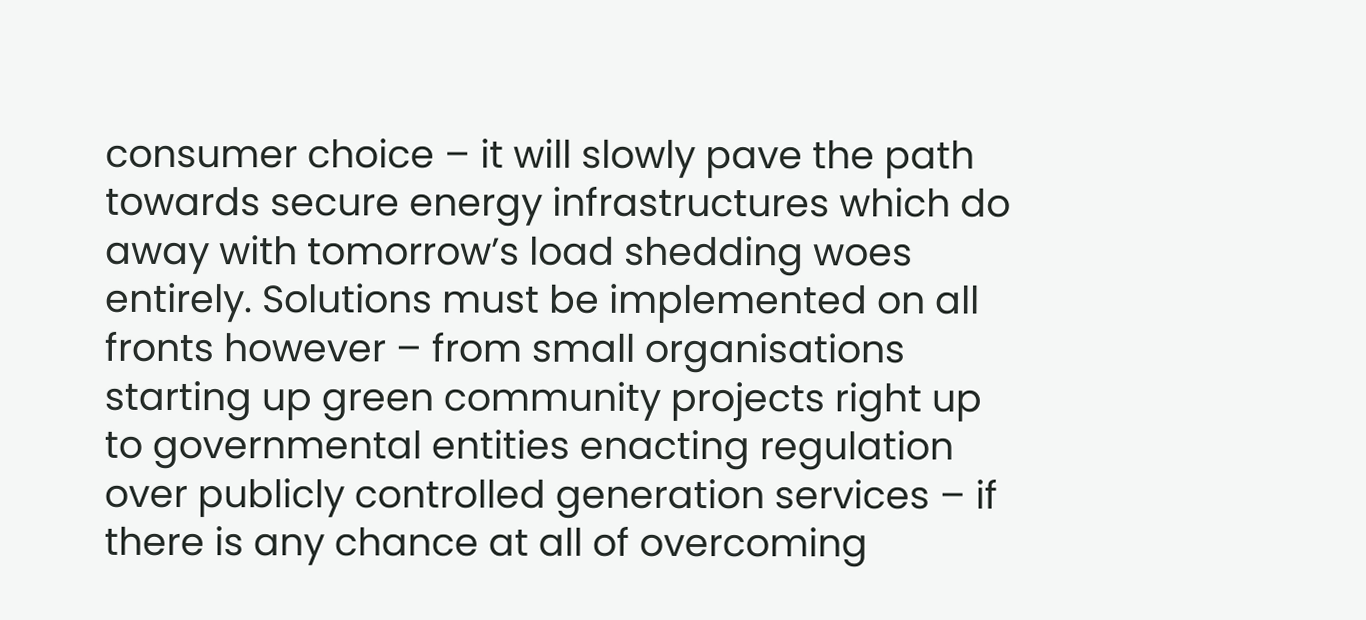consumer choice – it will slowly pave the path towards secure energy infrastructures which do away with tomorrow’s load shedding woes entirely. Solutions must be implemented on all fronts however – from small organisations starting up green community projects right up to governmental entities enacting regulation over publicly controlled generation services – if there is any chance at all of overcoming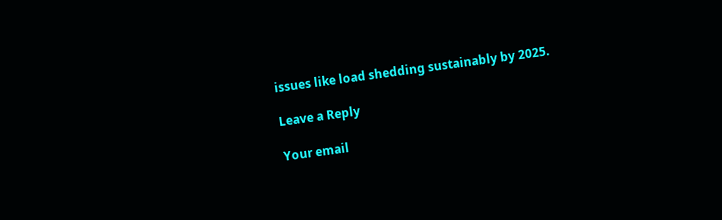issues like load shedding sustainably by 2025.

Leave a Reply

Your email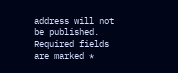address will not be published. Required fields are marked *